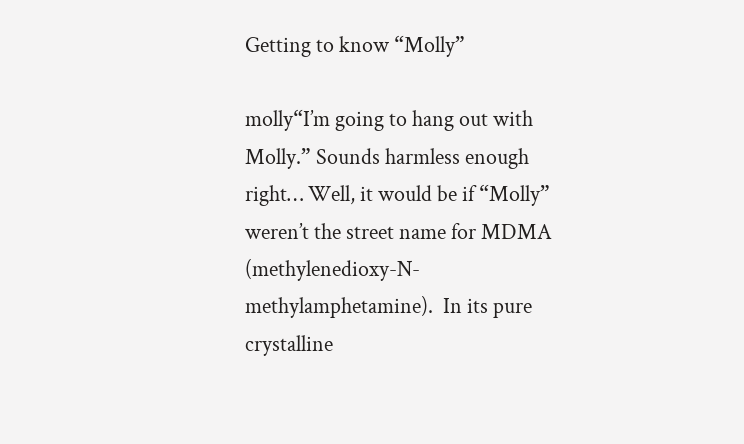Getting to know “Molly”

molly“I’m going to hang out with Molly.” Sounds harmless enough right… Well, it would be if “Molly” weren’t the street name for MDMA (methylenedioxy-N-methylamphetamine).  In its pure crystalline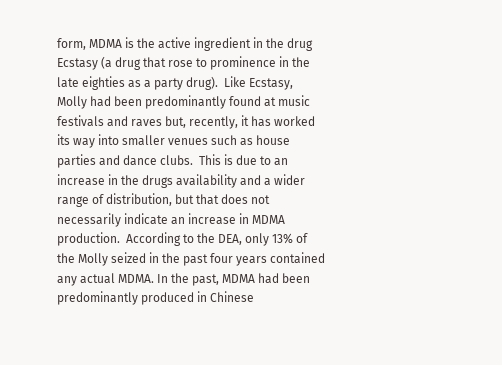form, MDMA is the active ingredient in the drug Ecstasy (a drug that rose to prominence in the late eighties as a party drug).  Like Ecstasy, Molly had been predominantly found at music festivals and raves but, recently, it has worked its way into smaller venues such as house parties and dance clubs.  This is due to an increase in the drugs availability and a wider range of distribution, but that does not necessarily indicate an increase in MDMA production.  According to the DEA, only 13% of the Molly seized in the past four years contained any actual MDMA. In the past, MDMA had been predominantly produced in Chinese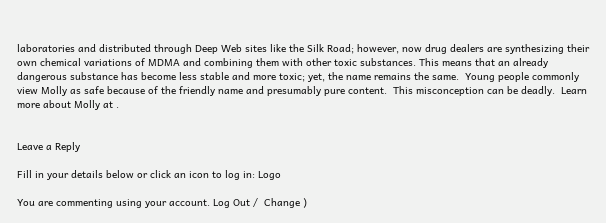laboratories and distributed through Deep Web sites like the Silk Road; however, now drug dealers are synthesizing their own chemical variations of MDMA and combining them with other toxic substances. This means that an already dangerous substance has become less stable and more toxic; yet, the name remains the same.  Young people commonly view Molly as safe because of the friendly name and presumably pure content.  This misconception can be deadly.  Learn more about Molly at .


Leave a Reply

Fill in your details below or click an icon to log in: Logo

You are commenting using your account. Log Out /  Change )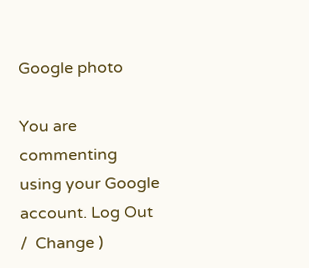Google photo

You are commenting using your Google account. Log Out /  Change )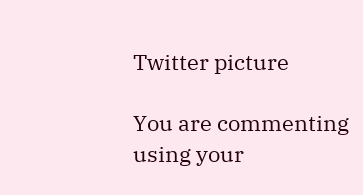Twitter picture

You are commenting using your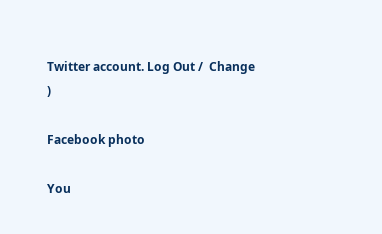Twitter account. Log Out /  Change )

Facebook photo

You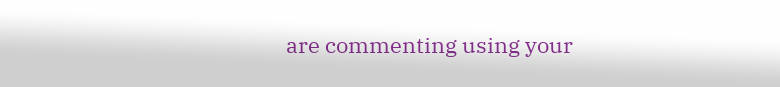are commenting using your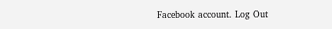Facebook account. Log Out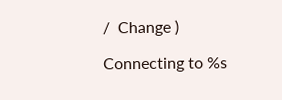/  Change )

Connecting to %s